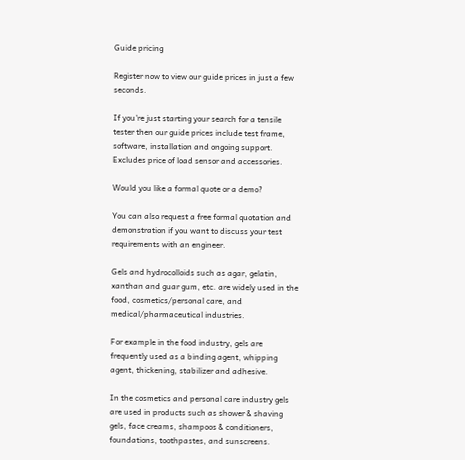Guide pricing

Register now to view our guide prices in just a few seconds.

If you're just starting your search for a tensile tester then our guide prices include test frame, software, installation and ongoing support. Excludes price of load sensor and accessories.

Would you like a formal quote or a demo?

You can also request a free formal quotation and demonstration if you want to discuss your test requirements with an engineer.

Gels and hydrocolloids such as agar, gelatin, xanthan and guar gum, etc. are widely used in the food, cosmetics/personal care, and medical/pharmaceutical industries.

For example in the food industry, gels are frequently used as a binding agent, whipping agent, thickening, stabilizer and adhesive.

In the cosmetics and personal care industry gels are used in products such as shower & shaving gels, face creams, shampoos & conditioners, foundations, toothpastes, and sunscreens.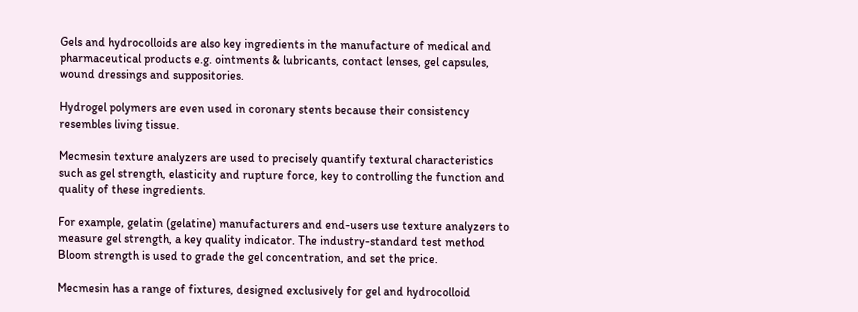Gels and hydrocolloids are also key ingredients in the manufacture of medical and pharmaceutical products e.g. ointments & lubricants, contact lenses, gel capsules, wound dressings and suppositories.

Hydrogel polymers are even used in coronary stents because their consistency resembles living tissue.

Mecmesin texture analyzers are used to precisely quantify textural characteristics such as gel strength, elasticity and rupture force, key to controlling the function and quality of these ingredients.

For example, gelatin (gelatine) manufacturers and end-users use texture analyzers to measure gel strength, a key quality indicator. The industry-standard test method Bloom strength is used to grade the gel concentration, and set the price.

Mecmesin has a range of fixtures, designed exclusively for gel and hydrocolloid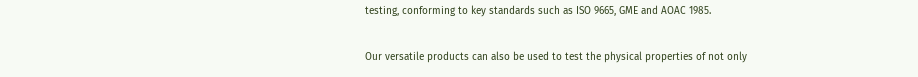testing, conforming to key standards such as ISO 9665, GME and AOAC 1985.

Our versatile products can also be used to test the physical properties of not only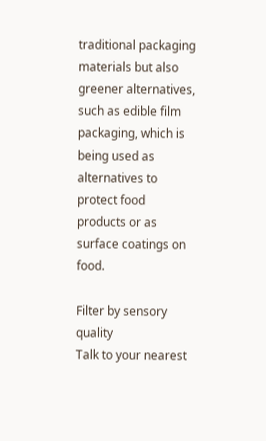traditional packaging materials but also greener alternatives, such as edible film packaging, which is being used as alternatives to protect food products or as surface coatings on food.

Filter by sensory quality
Talk to your nearest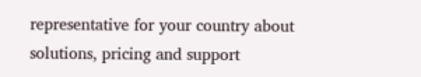representative for your country about solutions, pricing and support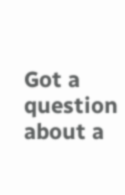Got a question about a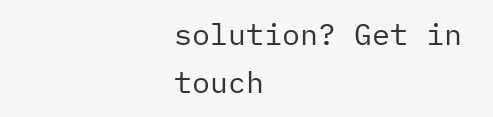solution? Get in touch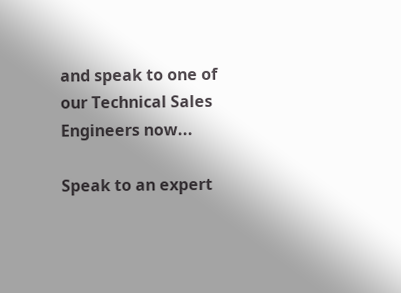and speak to one of our Technical Sales Engineers now...

Speak to an expert